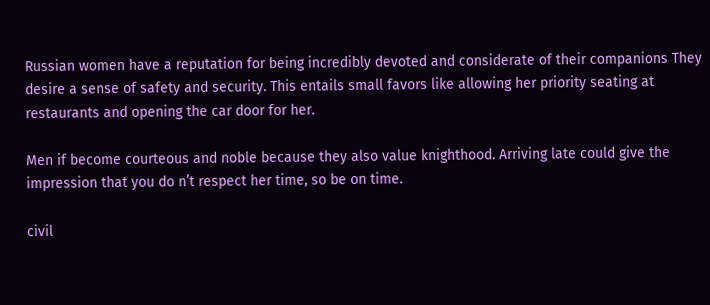Russian women have a reputation for being incredibly devoted and considerate of their companions They desire a sense of safety and security. This entails small favors like allowing her priority seating at restaurants and opening the car door for her.

Men if become courteous and noble because they also value knighthood. Arriving late could give the impression that you do n’t respect her time, so be on time.

civil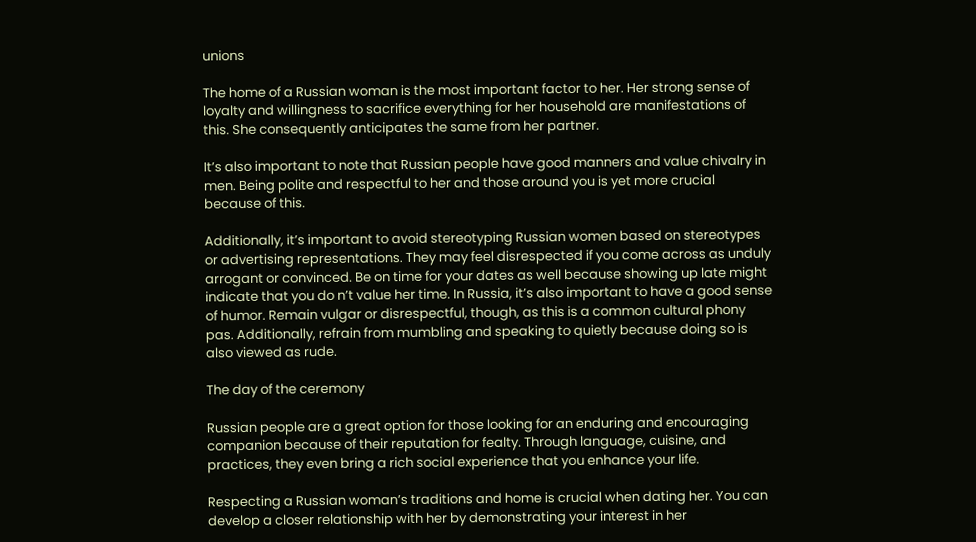unions

The home of a Russian woman is the most important factor to her. Her strong sense of loyalty and willingness to sacrifice everything for her household are manifestations of this. She consequently anticipates the same from her partner.

It’s also important to note that Russian people have good manners and value chivalry in men. Being polite and respectful to her and those around you is yet more crucial because of this.

Additionally, it’s important to avoid stereotyping Russian women based on stereotypes or advertising representations. They may feel disrespected if you come across as unduly arrogant or convinced. Be on time for your dates as well because showing up late might indicate that you do n’t value her time. In Russia, it’s also important to have a good sense of humor. Remain vulgar or disrespectful, though, as this is a common cultural phony pas. Additionally, refrain from mumbling and speaking to quietly because doing so is also viewed as rude.

The day of the ceremony

Russian people are a great option for those looking for an enduring and encouraging companion because of their reputation for fealty. Through language, cuisine, and practices, they even bring a rich social experience that you enhance your life.

Respecting a Russian woman’s traditions and home is crucial when dating her. You can develop a closer relationship with her by demonstrating your interest in her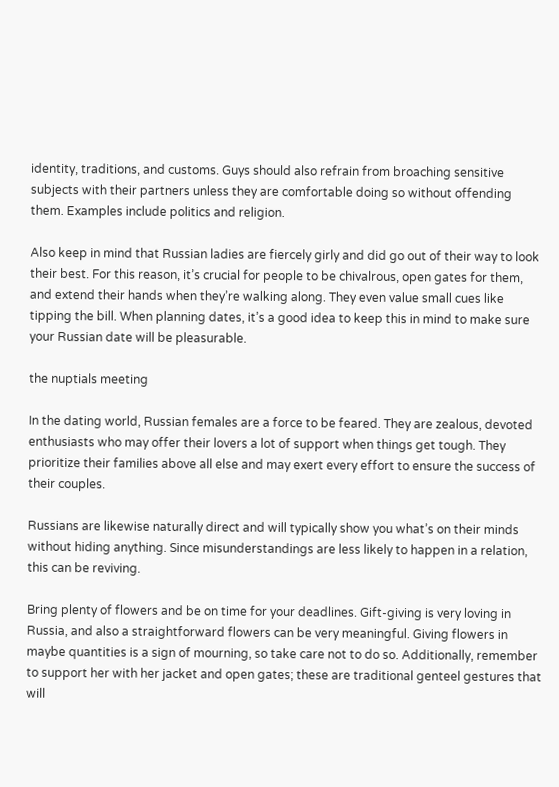identity, traditions, and customs. Guys should also refrain from broaching sensitive subjects with their partners unless they are comfortable doing so without offending them. Examples include politics and religion.

Also keep in mind that Russian ladies are fiercely girly and did go out of their way to look their best. For this reason, it’s crucial for people to be chivalrous, open gates for them, and extend their hands when they’re walking along. They even value small cues like tipping the bill. When planning dates, it’s a good idea to keep this in mind to make sure your Russian date will be pleasurable.

the nuptials meeting

In the dating world, Russian females are a force to be feared. They are zealous, devoted enthusiasts who may offer their lovers a lot of support when things get tough. They prioritize their families above all else and may exert every effort to ensure the success of their couples.

Russians are likewise naturally direct and will typically show you what’s on their minds without hiding anything. Since misunderstandings are less likely to happen in a relation, this can be reviving.

Bring plenty of flowers and be on time for your deadlines. Gift-giving is very loving in Russia, and also a straightforward flowers can be very meaningful. Giving flowers in maybe quantities is a sign of mourning, so take care not to do so. Additionally, remember to support her with her jacket and open gates; these are traditional genteel gestures that will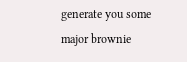generate you some major brownie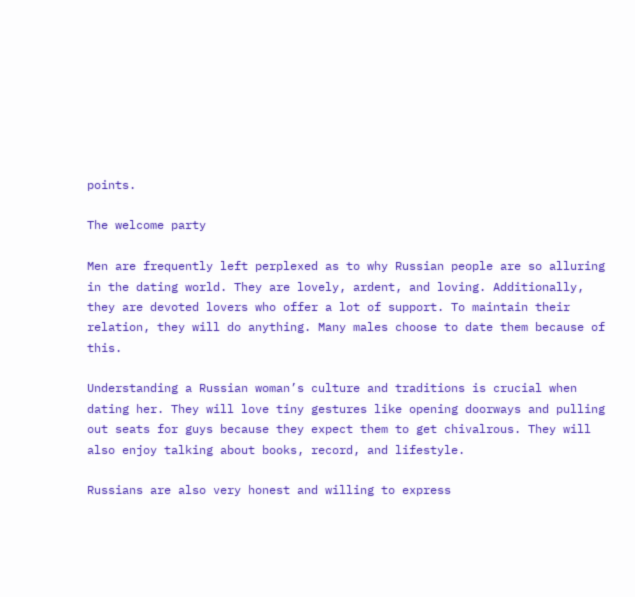points.

The welcome party

Men are frequently left perplexed as to why Russian people are so alluring in the dating world. They are lovely, ardent, and loving. Additionally, they are devoted lovers who offer a lot of support. To maintain their relation, they will do anything. Many males choose to date them because of this.

Understanding a Russian woman’s culture and traditions is crucial when dating her. They will love tiny gestures like opening doorways and pulling out seats for guys because they expect them to get chivalrous. They will also enjoy talking about books, record, and lifestyle.

Russians are also very honest and willing to express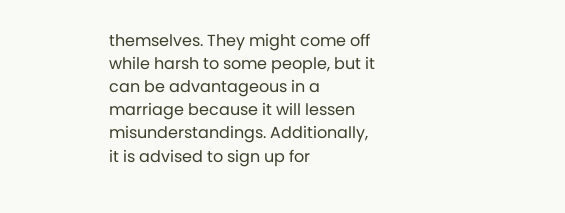themselves. They might come off while harsh to some people, but it can be advantageous in a marriage because it will lessen misunderstandings. Additionally, it is advised to sign up for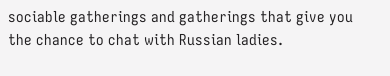sociable gatherings and gatherings that give you the chance to chat with Russian ladies.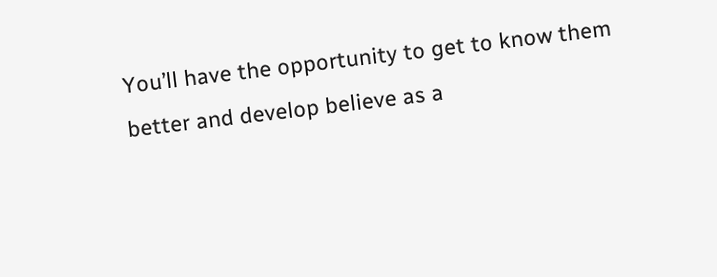You’ll have the opportunity to get to know them better and develop believe as a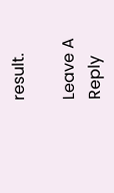result.

Leave A Reply